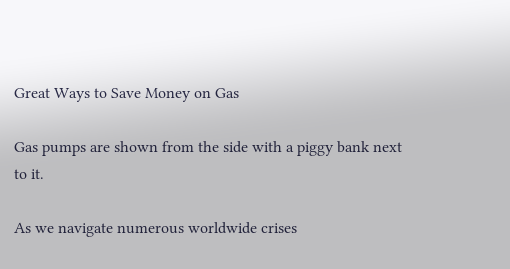Great Ways to Save Money on Gas

Gas pumps are shown from the side with a piggy bank next to it.

As we navigate numerous worldwide crises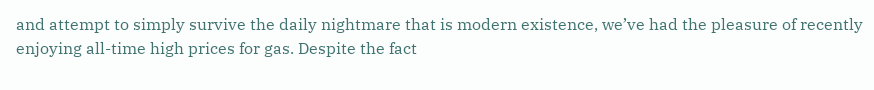and attempt to simply survive the daily nightmare that is modern existence, we’ve had the pleasure of recently enjoying all-time high prices for gas. Despite the fact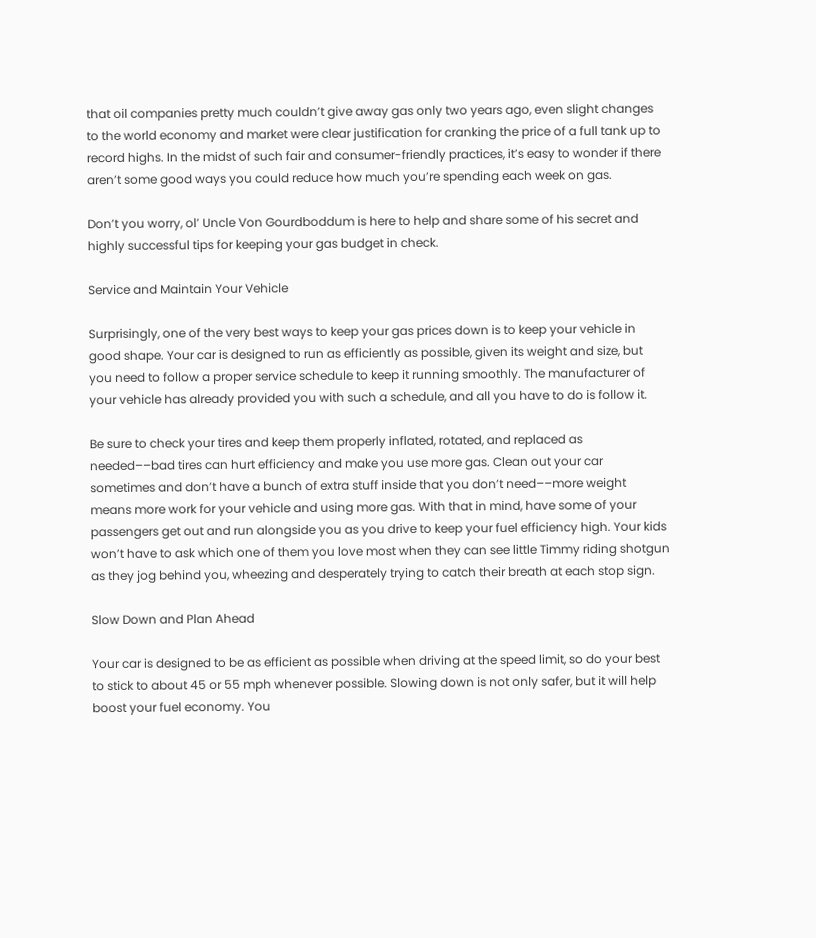that oil companies pretty much couldn’t give away gas only two years ago, even slight changes to the world economy and market were clear justification for cranking the price of a full tank up to record highs. In the midst of such fair and consumer-friendly practices, it’s easy to wonder if there aren’t some good ways you could reduce how much you’re spending each week on gas.

Don’t you worry, ol’ Uncle Von Gourdboddum is here to help and share some of his secret and highly successful tips for keeping your gas budget in check.

Service and Maintain Your Vehicle

Surprisingly, one of the very best ways to keep your gas prices down is to keep your vehicle in good shape. Your car is designed to run as efficiently as possible, given its weight and size, but you need to follow a proper service schedule to keep it running smoothly. The manufacturer of your vehicle has already provided you with such a schedule, and all you have to do is follow it.

Be sure to check your tires and keep them properly inflated, rotated, and replaced as needed––bad tires can hurt efficiency and make you use more gas. Clean out your car sometimes and don’t have a bunch of extra stuff inside that you don’t need––more weight means more work for your vehicle and using more gas. With that in mind, have some of your passengers get out and run alongside you as you drive to keep your fuel efficiency high. Your kids won’t have to ask which one of them you love most when they can see little Timmy riding shotgun as they jog behind you, wheezing and desperately trying to catch their breath at each stop sign.

Slow Down and Plan Ahead

Your car is designed to be as efficient as possible when driving at the speed limit, so do your best to stick to about 45 or 55 mph whenever possible. Slowing down is not only safer, but it will help boost your fuel economy. You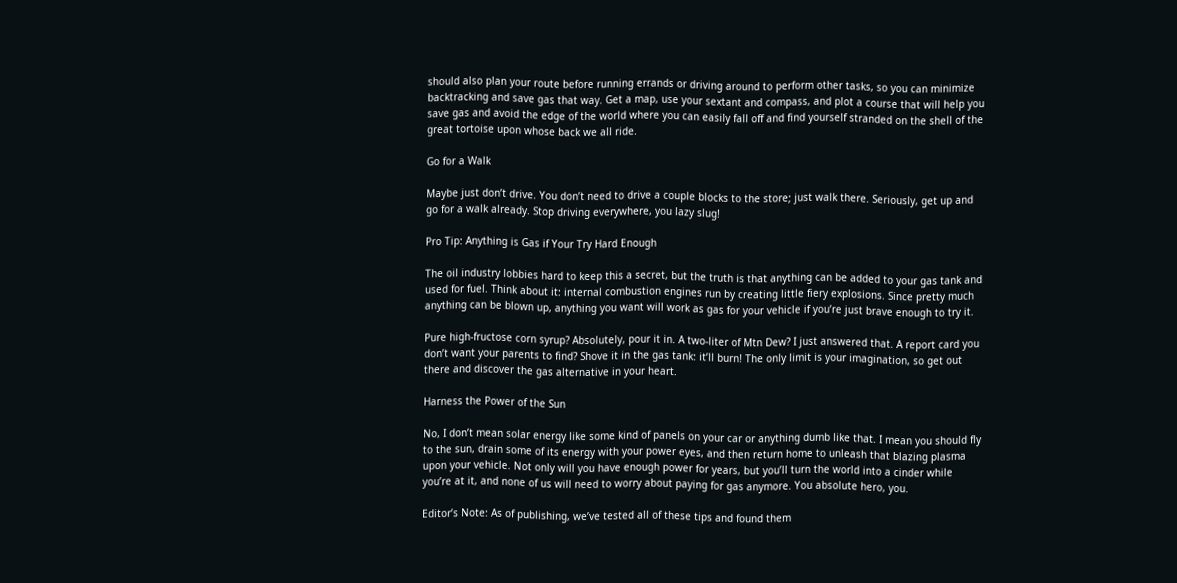should also plan your route before running errands or driving around to perform other tasks, so you can minimize backtracking and save gas that way. Get a map, use your sextant and compass, and plot a course that will help you save gas and avoid the edge of the world where you can easily fall off and find yourself stranded on the shell of the great tortoise upon whose back we all ride.

Go for a Walk

Maybe just don’t drive. You don’t need to drive a couple blocks to the store; just walk there. Seriously, get up and go for a walk already. Stop driving everywhere, you lazy slug!

Pro Tip: Anything is Gas if Your Try Hard Enough

The oil industry lobbies hard to keep this a secret, but the truth is that anything can be added to your gas tank and used for fuel. Think about it: internal combustion engines run by creating little fiery explosions. Since pretty much anything can be blown up, anything you want will work as gas for your vehicle if you’re just brave enough to try it.

Pure high-fructose corn syrup? Absolutely, pour it in. A two-liter of Mtn Dew? I just answered that. A report card you don’t want your parents to find? Shove it in the gas tank: it’ll burn! The only limit is your imagination, so get out there and discover the gas alternative in your heart.

Harness the Power of the Sun

No, I don’t mean solar energy like some kind of panels on your car or anything dumb like that. I mean you should fly to the sun, drain some of its energy with your power eyes, and then return home to unleash that blazing plasma upon your vehicle. Not only will you have enough power for years, but you’ll turn the world into a cinder while you’re at it, and none of us will need to worry about paying for gas anymore. You absolute hero, you.

Editor’s Note: As of publishing, we’ve tested all of these tips and found them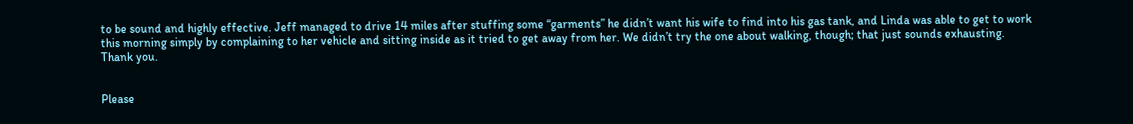to be sound and highly effective. Jeff managed to drive 14 miles after stuffing some “garments” he didn’t want his wife to find into his gas tank, and Linda was able to get to work this morning simply by complaining to her vehicle and sitting inside as it tried to get away from her. We didn’t try the one about walking, though; that just sounds exhausting. Thank you.


Please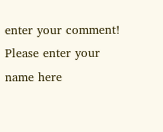enter your comment!
Please enter your name here